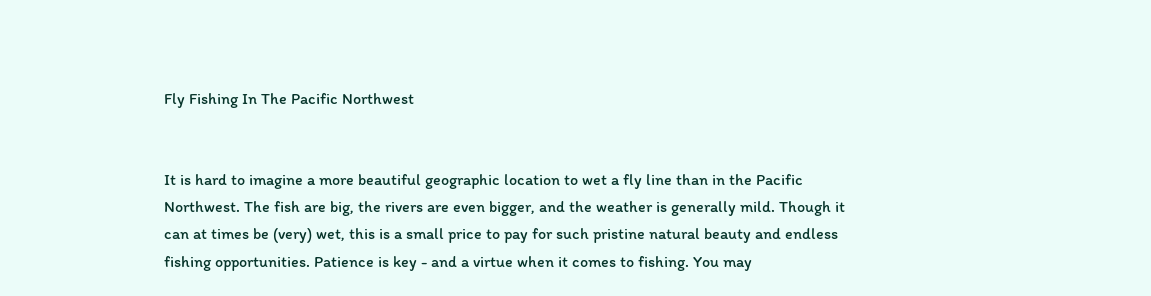Fly Fishing In The Pacific Northwest


It is hard to imagine a more beautiful geographic location to wet a fly line than in the Pacific Northwest. The fish are big, the rivers are even bigger, and the weather is generally mild. Though it can at times be (very) wet, this is a small price to pay for such pristine natural beauty and endless fishing opportunities. Patience is key - and a virtue when it comes to fishing. You may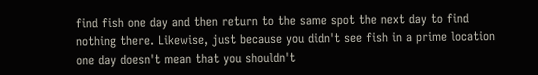find fish one day and then return to the same spot the next day to find nothing there. Likewise, just because you didn't see fish in a prime location one day doesn't mean that you shouldn't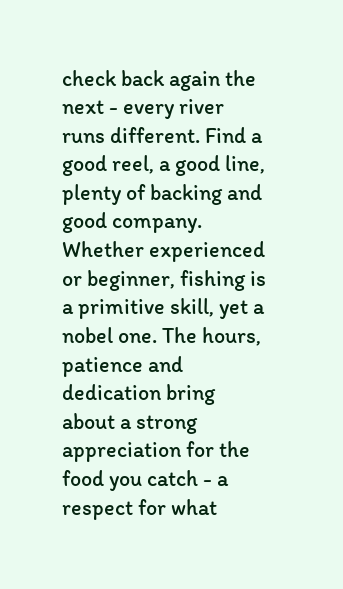check back again the next - every river runs different. Find a good reel, a good line, plenty of backing and good company. Whether experienced or beginner, fishing is a primitive skill, yet a nobel one. The hours, patience and dedication bring about a strong appreciation for the food you catch - a respect for what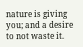nature is giving you; and a desire to not waste it.